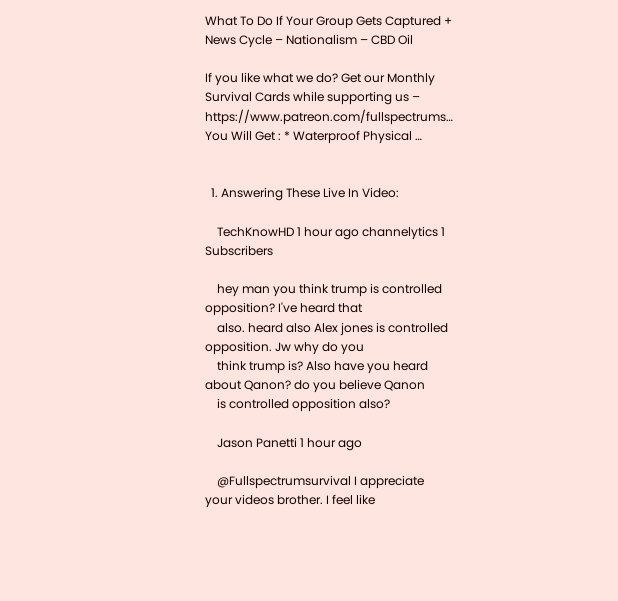What To Do If Your Group Gets Captured + News Cycle – Nationalism – CBD Oil

If you like what we do? Get our Monthly Survival Cards while supporting us – https://www.patreon.com/fullspectrums… You Will Get : * Waterproof Physical …


  1. Answering These Live In Video:

    TechKnowHD 1 hour ago channelytics 1 Subscribers

    hey man you think trump is controlled opposition? I've heard that
    also. heard also Alex jones is controlled opposition. Jw why do you
    think trump is? Also have you heard about Qanon? do you believe Qanon
    is controlled opposition also?

    Jason Panetti 1 hour ago

    @Fullspectrumsurvival I appreciate your videos brother. I feel like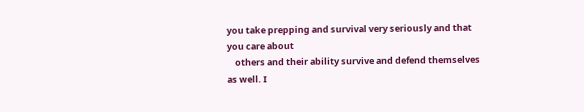you take prepping and survival very seriously and that you care about
    others and their ability survive and defend themselves as well. I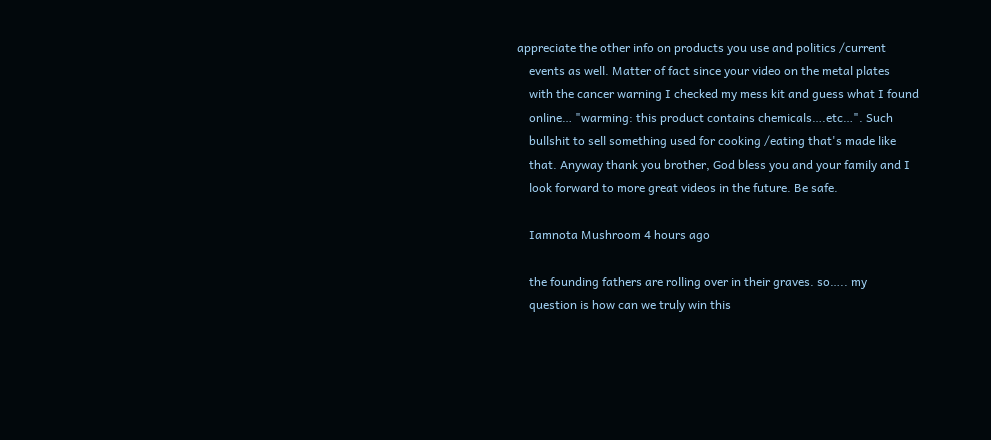appreciate the other info on products you use and politics /current
    events as well. Matter of fact since your video on the metal plates
    with the cancer warning I checked my mess kit and guess what I found
    online… "warming: this product contains chemicals….etc…". Such
    bullshit to sell something used for cooking /eating that's made like
    that. Anyway thank you brother, God bless you and your family and I
    look forward to more great videos in the future. Be safe.

    Iamnota Mushroom 4 hours ago

    the founding fathers are rolling over in their graves. so….. my
    question is how can we truly win this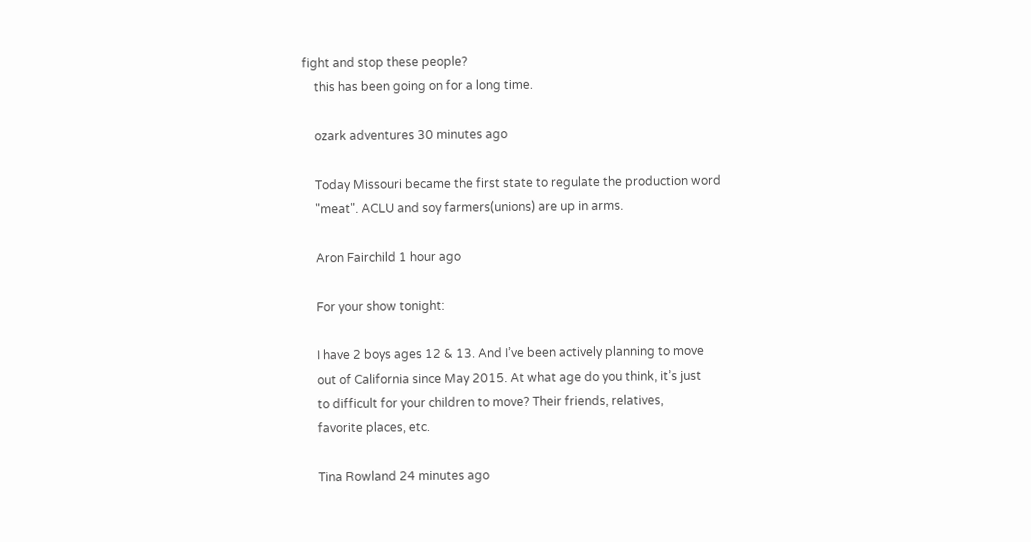fight and stop these people?
    this has been going on for a long time.

    ozark adventures 30 minutes ago

    Today Missouri became the first state to regulate the production word
    "meat". ACLU and soy farmers(unions) are up in arms.

    Aron Fairchild 1 hour ago

    For your show tonight:

    I have 2 boys ages 12 & 13. And I’ve been actively planning to move
    out of California since May 2015. At what age do you think, it’s just
    to difficult for your children to move? Their friends, relatives,
    favorite places, etc.

    Tina Rowland 24 minutes ago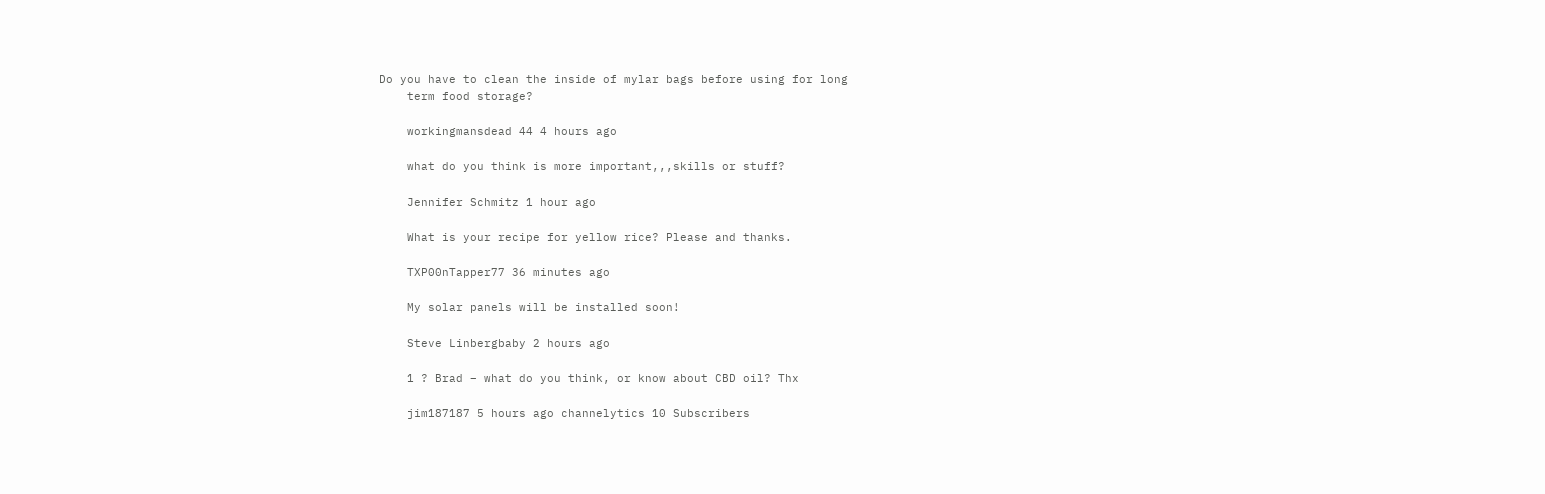Do you have to clean the inside of mylar bags before using for long
    term food storage?

    workingmansdead 44 4 hours ago

    what do you think is more important,,,skills or stuff?

    Jennifer Schmitz 1 hour ago

    What is your recipe for yellow rice? Please and thanks.

    TXP00nTapper77 36 minutes ago

    My solar panels will be installed soon!

    Steve Linbergbaby 2 hours ago

    1 ? Brad – what do you think, or know about CBD oil? Thx

    jim187187 5 hours ago channelytics 10 Subscribers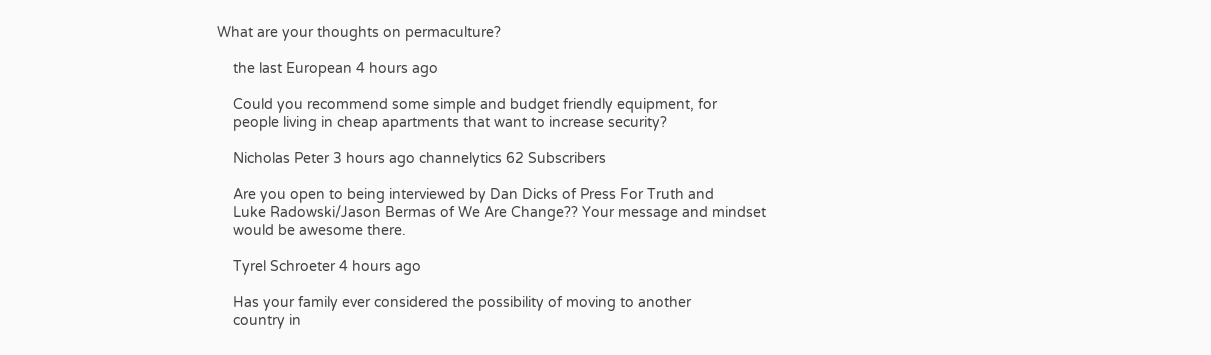What are your thoughts on permaculture?

    the last European 4 hours ago

    Could you recommend some simple and budget friendly equipment, for
    people living in cheap apartments that want to increase security?

    Nicholas Peter 3 hours ago channelytics 62 Subscribers

    Are you open to being interviewed by Dan Dicks of Press For Truth and
    Luke Radowski/Jason Bermas of We Are Change?? Your message and mindset
    would be awesome there.

    Tyrel Schroeter 4 hours ago

    Has your family ever considered the possibility of moving to another
    country in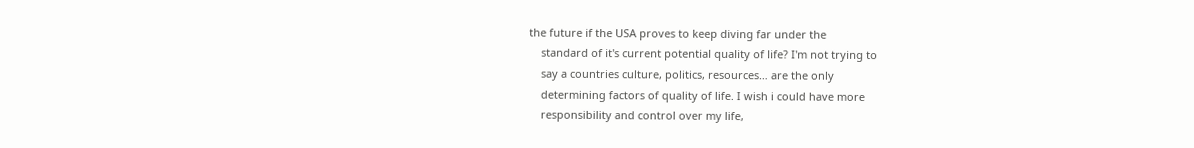the future if the USA proves to keep diving far under the
    standard of it's current potential quality of life? I'm not trying to
    say a countries culture, politics, resources… are the only
    determining factors of quality of life. I wish i could have more
    responsibility and control over my life,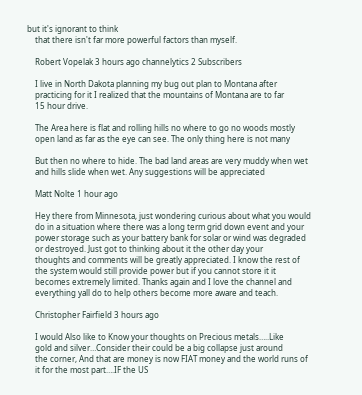but it's ignorant to think
    that there isn't far more powerful factors than myself.

    Robert Vopelak 3 hours ago channelytics 2 Subscribers

    I live in North Dakota planning my bug out plan to Montana after
    practicing for it I realized that the mountains of Montana are to far
    15 hour drive.

    The Area here is flat and rolling hills no where to go no woods mostly
    open land as far as the eye can see. The only thing here is not many

    But then no where to hide. The bad land areas are very muddy when wet
    and hills slide when wet. Any suggestions will be appreciated

    Matt Nolte 1 hour ago

    Hey there from Minnesota, just wondering curious about what you would
    do in a situation where there was a long term grid down event and your
    power storage such as your battery bank for solar or wind was degraded
    or destroyed. Just got to thinking about it the other day your
    thoughts and comments will be greatly appreciated. I know the rest of
    the system would still provide power but if you cannot store it it
    becomes extremely limited. Thanks again and I love the channel and
    everything yall do to help others become more aware and teach.

    Christopher Fairfield 3 hours ago

    I would Also like to Know your thoughts on Precious metals…..Like
    gold and silver…Consider their could be a big collapse just around
    the corner, And that are money is now FIAT money and the world runs of
    it for the most part….IF the US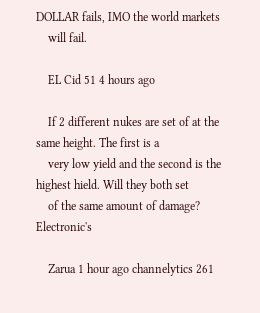DOLLAR fails, IMO the world markets
    will fail.

    EL Cid 51 4 hours ago

    If 2 different nukes are set of at the same height. The first is a
    very low yield and the second is the highest hield. Will they both set
    of the same amount of damage? Electronic's

    Zarua 1 hour ago channelytics 261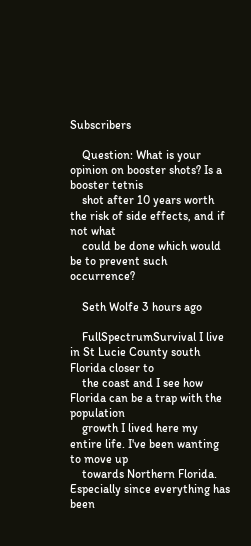Subscribers

    Question: What is your opinion on booster shots? Is a booster tetnis
    shot after 10 years worth the risk of side effects, and if not what
    could be done which would be to prevent such occurrence?

    Seth Wolfe 3 hours ago

    FullSpectrumSurvival I live in St Lucie County south Florida closer to
    the coast and I see how Florida can be a trap with the population
    growth I lived here my entire life. I've been wanting to move up
    towards Northern Florida. Especially since everything has been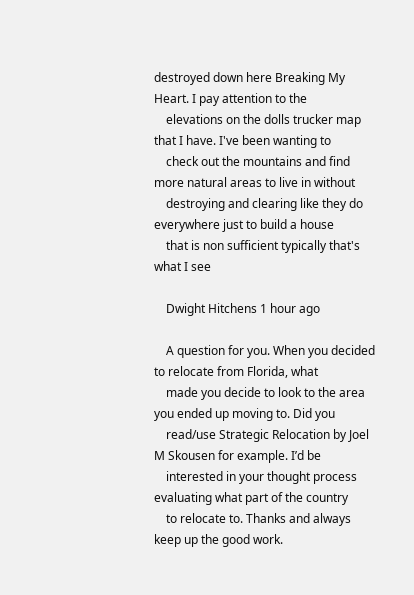destroyed down here Breaking My Heart. I pay attention to the
    elevations on the dolls trucker map that I have. I've been wanting to
    check out the mountains and find more natural areas to live in without
    destroying and clearing like they do everywhere just to build a house
    that is non sufficient typically that's what I see

    Dwight Hitchens 1 hour ago

    A question for you. When you decided to relocate from Florida, what
    made you decide to look to the area you ended up moving to. Did you
    read/use Strategic Relocation by Joel M Skousen for example. I’d be
    interested in your thought process evaluating what part of the country
    to relocate to. Thanks and always keep up the good work.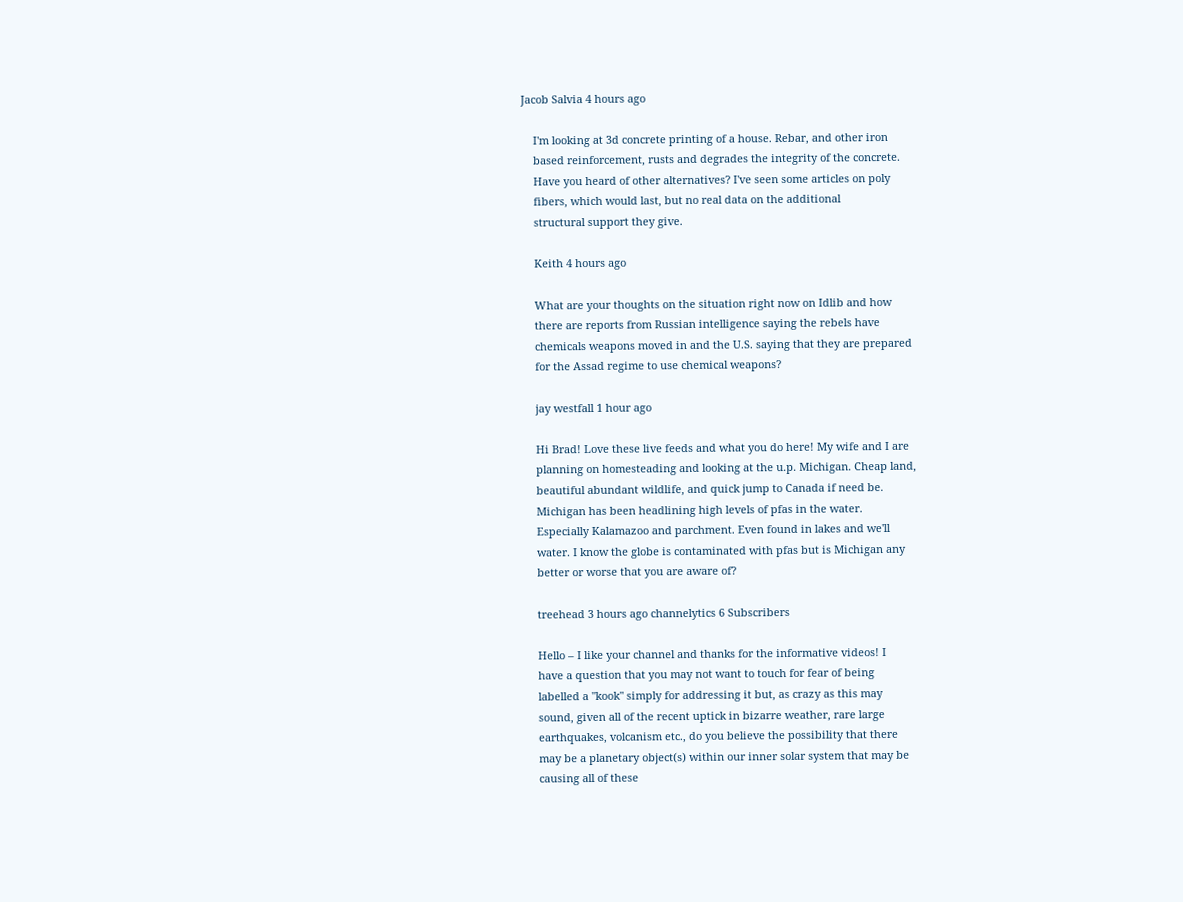Jacob Salvia 4 hours ago

    I'm looking at 3d concrete printing of a house. Rebar, and other iron
    based reinforcement, rusts and degrades the integrity of the concrete.
    Have you heard of other alternatives? I've seen some articles on poly
    fibers, which would last, but no real data on the additional
    structural support they give.

    Keith 4 hours ago

    What are your thoughts on the situation right now on Idlib and how
    there are reports from Russian intelligence saying the rebels have
    chemicals weapons moved in and the U.S. saying that they are prepared
    for the Assad regime to use chemical weapons?

    jay westfall 1 hour ago

    Hi Brad! Love these live feeds and what you do here! My wife and I are
    planning on homesteading and looking at the u.p. Michigan. Cheap land,
    beautiful abundant wildlife, and quick jump to Canada if need be.
    Michigan has been headlining high levels of pfas in the water.
    Especially Kalamazoo and parchment. Even found in lakes and we'll
    water. I know the globe is contaminated with pfas but is Michigan any
    better or worse that you are aware of?

    treehead 3 hours ago channelytics 6 Subscribers

    Hello – I like your channel and thanks for the informative videos! I
    have a question that you may not want to touch for fear of being
    labelled a "kook" simply for addressing it but, as crazy as this may
    sound, given all of the recent uptick in bizarre weather, rare large
    earthquakes, volcanism etc., do you believe the possibility that there
    may be a planetary object(s) within our inner solar system that may be
    causing all of these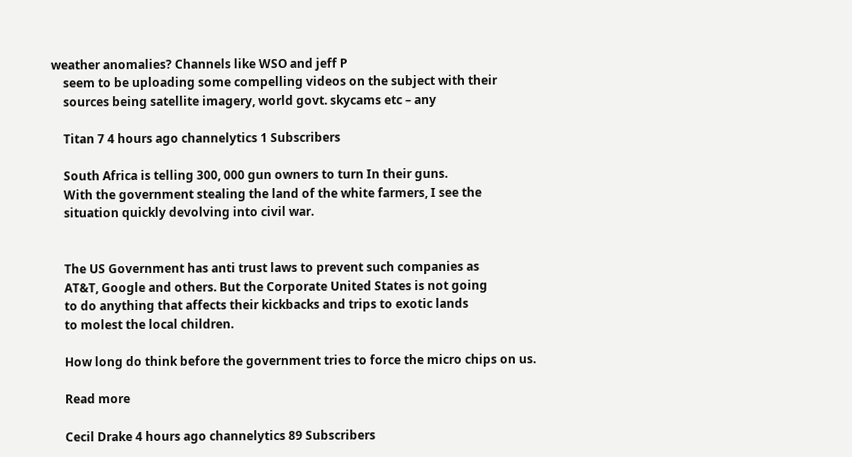weather anomalies? Channels like WSO and jeff P
    seem to be uploading some compelling videos on the subject with their
    sources being satellite imagery, world govt. skycams etc – any

    Titan 7 4 hours ago channelytics 1 Subscribers

    South Africa is telling 300, 000 gun owners to turn In their guns.
    With the government stealing the land of the white farmers, I see the
    situation quickly devolving into civil war.


    The US Government has anti trust laws to prevent such companies as
    AT&T, Google and others. But the Corporate United States is not going
    to do anything that affects their kickbacks and trips to exotic lands
    to molest the local children.

    How long do think before the government tries to force the micro chips on us.

    Read more

    Cecil Drake 4 hours ago channelytics 89 Subscribers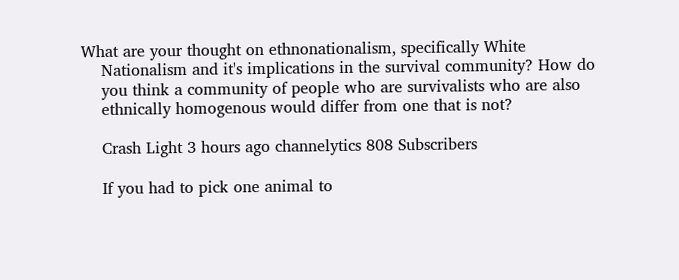What are your thought on ethnonationalism, specifically White
    Nationalism and it's implications in the survival community? How do
    you think a community of people who are survivalists who are also
    ethnically homogenous would differ from one that is not?

    Crash Light 3 hours ago channelytics 808 Subscribers

    If you had to pick one animal to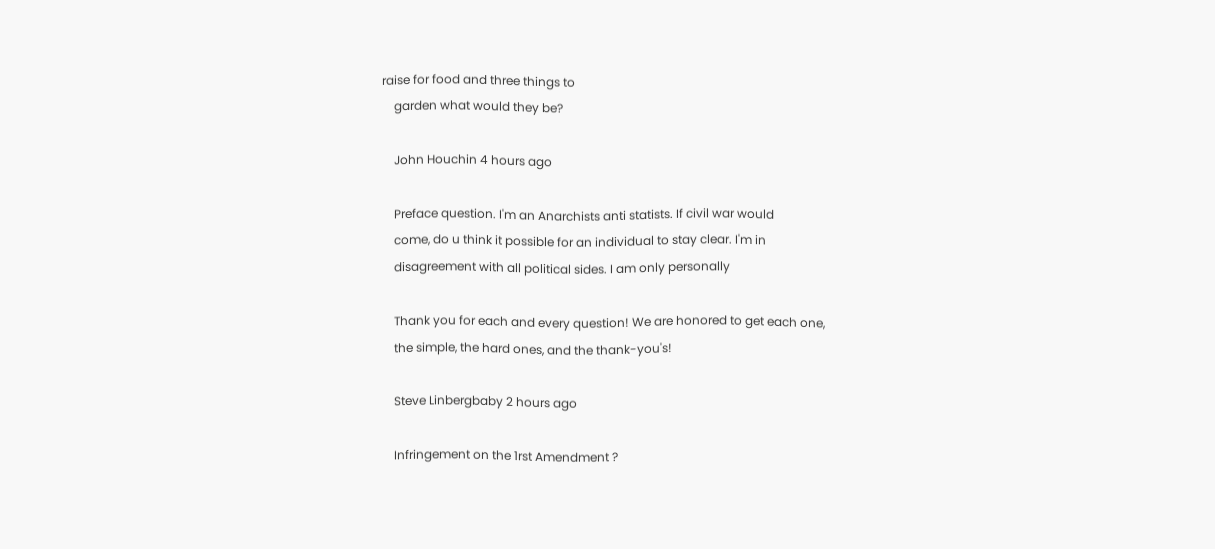raise for food and three things to
    garden what would they be?

    John Houchin 4 hours ago

    Preface question. I'm an Anarchists anti statists. If civil war would
    come, do u think it possible for an individual to stay clear. I'm in
    disagreement with all political sides. I am only personally

    Thank you for each and every question! We are honored to get each one,
    the simple, the hard ones, and the thank-you's!

    Steve Linbergbaby 2 hours ago

    Infringement on the 1rst Amendment ?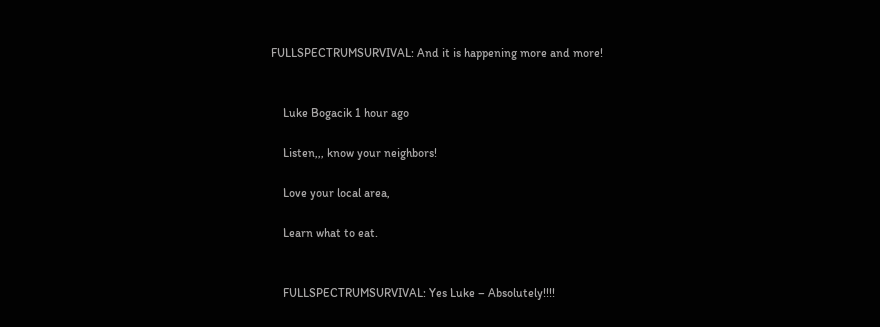FULLSPECTRUMSURVIVAL: And it is happening more and more!


    Luke Bogacik 1 hour ago

    Listen,,, know your neighbors!

    Love your local area,

    Learn what to eat.


    FULLSPECTRUMSURVIVAL: Yes Luke – Absolutely!!!!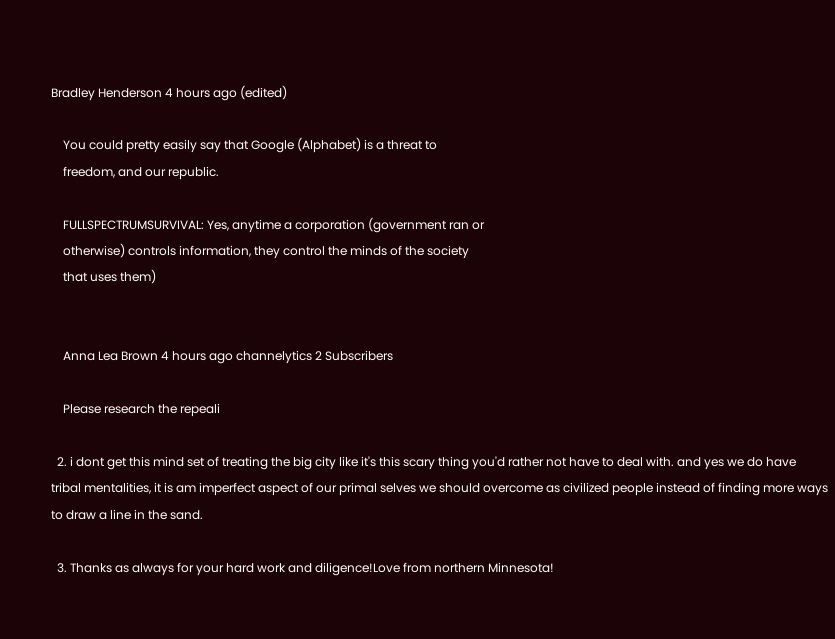Bradley Henderson 4 hours ago (edited)

    You could pretty easily say that Google (Alphabet) is a threat to
    freedom, and our republic.

    FULLSPECTRUMSURVIVAL: Yes, anytime a corporation (government ran or
    otherwise) controls information, they control the minds of the society
    that uses them)


    Anna Lea Brown 4 hours ago channelytics 2 Subscribers

    Please research the repeali

  2. i dont get this mind set of treating the big city like it's this scary thing you'd rather not have to deal with. and yes we do have tribal mentalities, it is am imperfect aspect of our primal selves we should overcome as civilized people instead of finding more ways to draw a line in the sand.

  3. Thanks as always for your hard work and diligence!Love from northern Minnesota!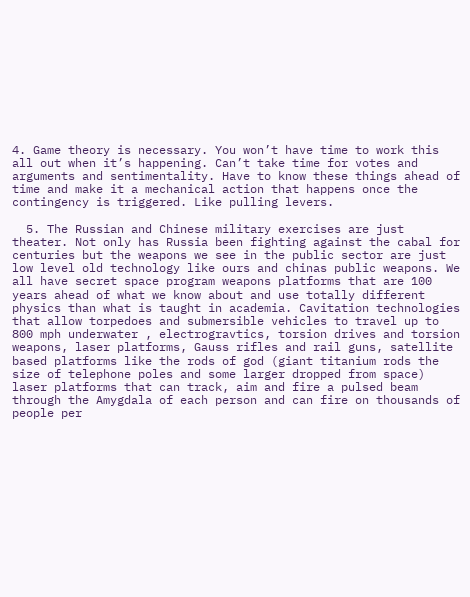4. Game theory is necessary. You won’t have time to work this all out when it’s happening. Can’t take time for votes and arguments and sentimentality. Have to know these things ahead of time and make it a mechanical action that happens once the contingency is triggered. Like pulling levers.

  5. The Russian and Chinese military exercises are just theater. Not only has Russia been fighting against the cabal for centuries but the weapons we see in the public sector are just low level old technology like ours and chinas public weapons. We all have secret space program weapons platforms that are 100 years ahead of what we know about and use totally different physics than what is taught in academia. Cavitation technologies that allow torpedoes and submersible vehicles to travel up to 800 mph underwater , electrogravtics, torsion drives and torsion weapons, laser platforms, Gauss rifles and rail guns, satellite based platforms like the rods of god (giant titanium rods the size of telephone poles and some larger dropped from space) laser platforms that can track, aim and fire a pulsed beam through the Amygdala of each person and can fire on thousands of people per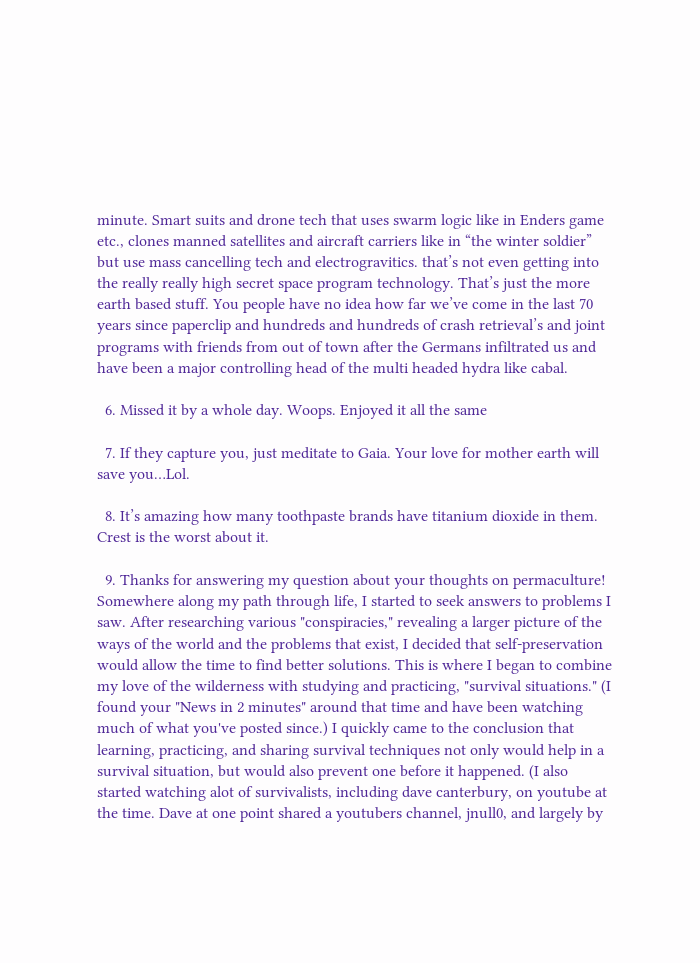minute. Smart suits and drone tech that uses swarm logic like in Enders game etc., clones manned satellites and aircraft carriers like in “the winter soldier” but use mass cancelling tech and electrogravitics. that’s not even getting into the really really high secret space program technology. That’s just the more earth based stuff. You people have no idea how far we’ve come in the last 70 years since paperclip and hundreds and hundreds of crash retrieval’s and joint programs with friends from out of town after the Germans infiltrated us and have been a major controlling head of the multi headed hydra like cabal.

  6. Missed it by a whole day. Woops. Enjoyed it all the same

  7. If they capture you, just meditate to Gaia. Your love for mother earth will save you…Lol.

  8. It’s amazing how many toothpaste brands have titanium dioxide in them. Crest is the worst about it.

  9. Thanks for answering my question about your thoughts on permaculture! Somewhere along my path through life, I started to seek answers to problems I saw. After researching various "conspiracies," revealing a larger picture of the ways of the world and the problems that exist, I decided that self-preservation would allow the time to find better solutions. This is where I began to combine my love of the wilderness with studying and practicing, "survival situations." (I found your "News in 2 minutes" around that time and have been watching much of what you've posted since.) I quickly came to the conclusion that learning, practicing, and sharing survival techniques not only would help in a survival situation, but would also prevent one before it happened. (I also started watching alot of survivalists, including dave canterbury, on youtube at the time. Dave at one point shared a youtubers channel, jnull0, and largely by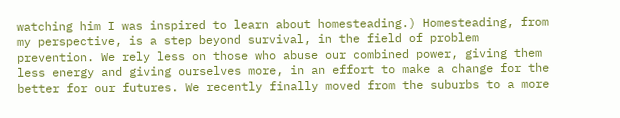watching him I was inspired to learn about homesteading.) Homesteading, from my perspective, is a step beyond survival, in the field of problem prevention. We rely less on those who abuse our combined power, giving them less energy and giving ourselves more, in an effort to make a change for the better for our futures. We recently finally moved from the suburbs to a more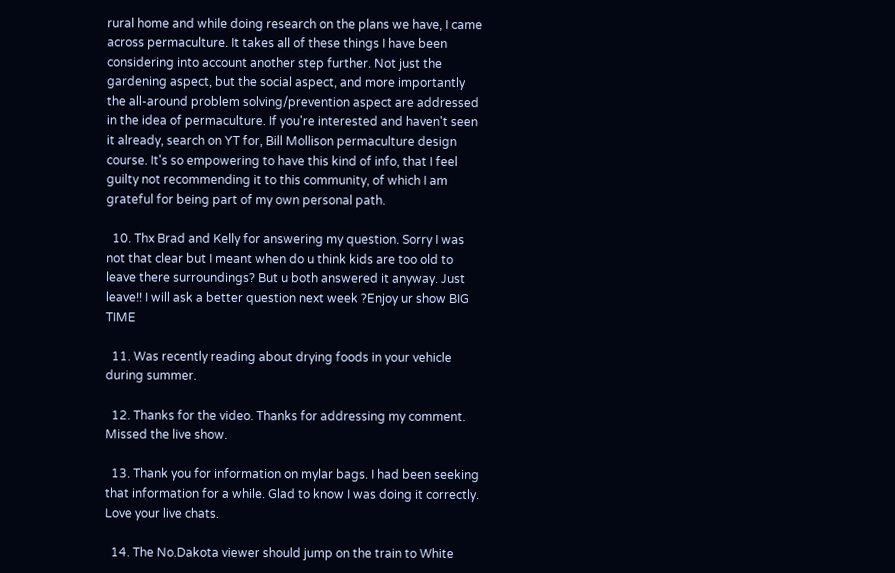rural home and while doing research on the plans we have, I came across permaculture. It takes all of these things I have been considering into account another step further. Not just the gardening aspect, but the social aspect, and more importantly the all-around problem solving/prevention aspect are addressed in the idea of permaculture. If you're interested and haven't seen it already, search on YT for, Bill Mollison permaculture design course. It's so empowering to have this kind of info, that I feel guilty not recommending it to this community, of which I am grateful for being part of my own personal path.

  10. Thx Brad and Kelly for answering my question. Sorry I was not that clear but I meant when do u think kids are too old to leave there surroundings? But u both answered it anyway. Just leave!! I will ask a better question next week ?Enjoy ur show BIG TIME

  11. Was recently reading about drying foods in your vehicle during summer.

  12. Thanks for the video. Thanks for addressing my comment. Missed the live show.

  13. Thank you for information on mylar bags. I had been seeking that information for a while. Glad to know I was doing it correctly. Love your live chats.

  14. The No.Dakota viewer should jump on the train to White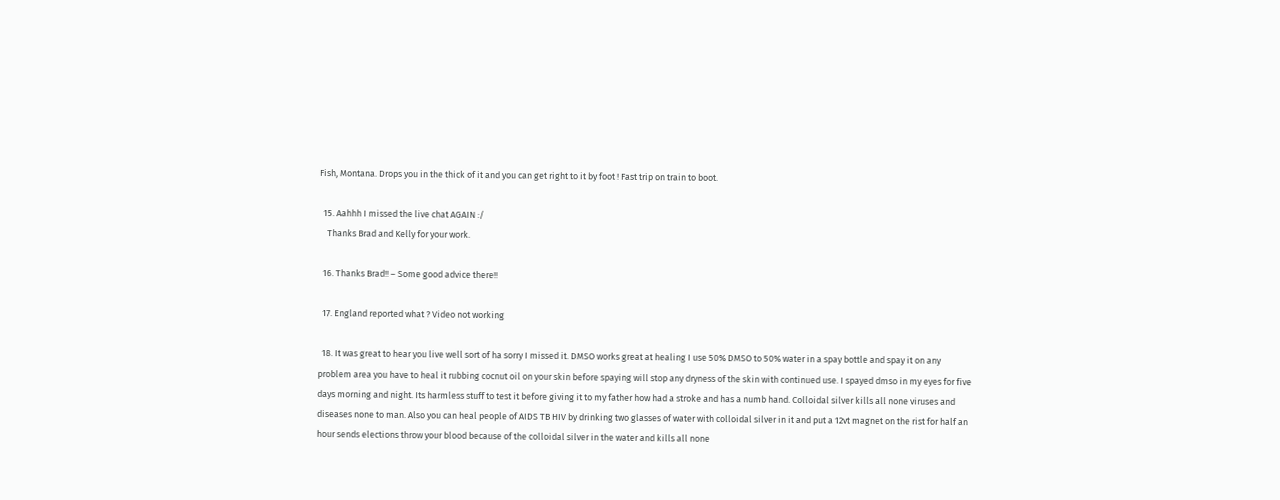Fish, Montana. Drops you in the thick of it and you can get right to it by foot ! Fast trip on train to boot.

  15. Aahhh I missed the live chat AGAIN :/
    Thanks Brad and Kelly for your work.

  16. Thanks Brad!! – Some good advice there!!

  17. England reported what ? Video not working

  18. It was great to hear you live well sort of ha sorry I missed it. DMSO works great at healing I use 50% DMSO to 50% water in a spay bottle and spay it on any problem area you have to heal it rubbing cocnut oil on your skin before spaying will stop any dryness of the skin with continued use. I spayed dmso in my eyes for five days morning and night. Its harmless stuff to test it before giving it to my father how had a stroke and has a numb hand. Colloidal silver kills all none viruses and diseases none to man. Also you can heal people of AIDS TB HIV by drinking two glasses of water with colloidal silver in it and put a 12vt magnet on the rist for half an hour sends elections throw your blood because of the colloidal silver in the water and kills all none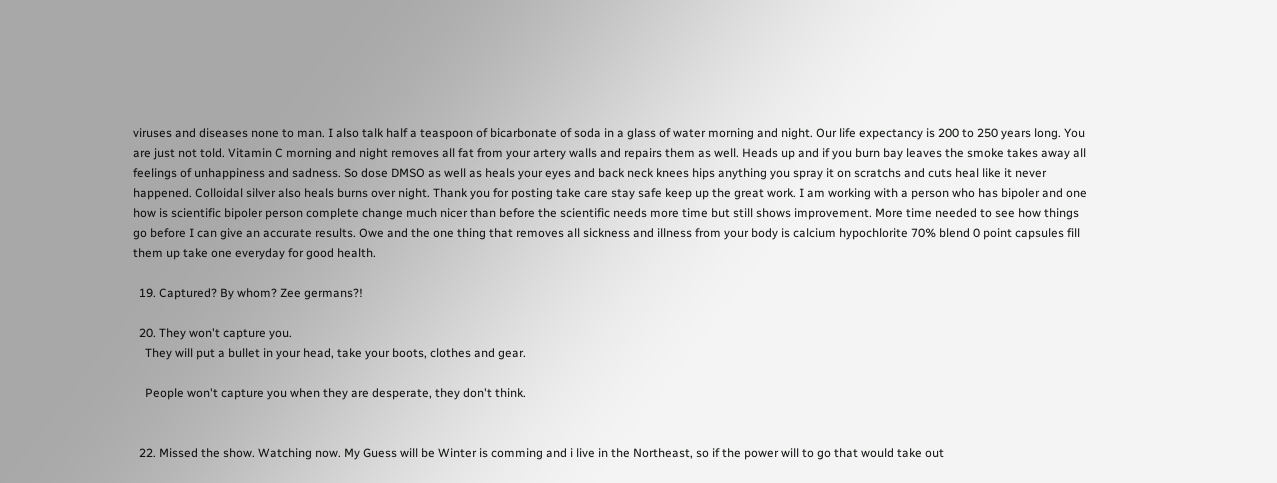viruses and diseases none to man. I also talk half a teaspoon of bicarbonate of soda in a glass of water morning and night. Our life expectancy is 200 to 250 years long. You are just not told. Vitamin C morning and night removes all fat from your artery walls and repairs them as well. Heads up and if you burn bay leaves the smoke takes away all feelings of unhappiness and sadness. So dose DMSO as well as heals your eyes and back neck knees hips anything you spray it on scratchs and cuts heal like it never happened. Colloidal silver also heals burns over night. Thank you for posting take care stay safe keep up the great work. I am working with a person who has bipoler and one how is scientific bipoler person complete change much nicer than before the scientific needs more time but still shows improvement. More time needed to see how things go before I can give an accurate results. Owe and the one thing that removes all sickness and illness from your body is calcium hypochlorite 70% blend 0 point capsules fill them up take one everyday for good health.

  19. Captured? By whom? Zee germans?!

  20. They won't capture you.
    They will put a bullet in your head, take your boots, clothes and gear.

    People won't capture you when they are desperate, they don't think.


  22. Missed the show. Watching now. My Guess will be Winter is comming and i live in the Northeast, so if the power will to go that would take out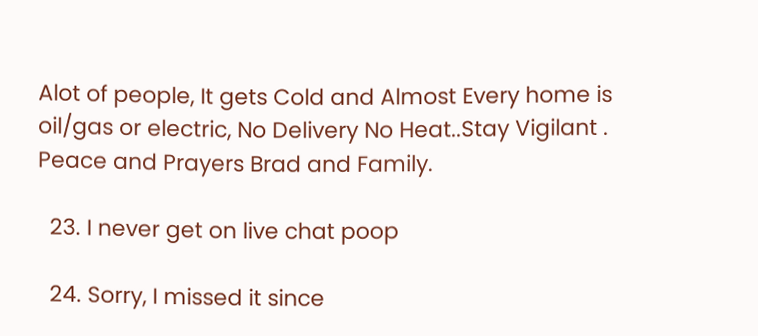Alot of people, It gets Cold and Almost Every home is oil/gas or electric, No Delivery No Heat..Stay Vigilant . Peace and Prayers Brad and Family.

  23. I never get on live chat poop

  24. Sorry, I missed it since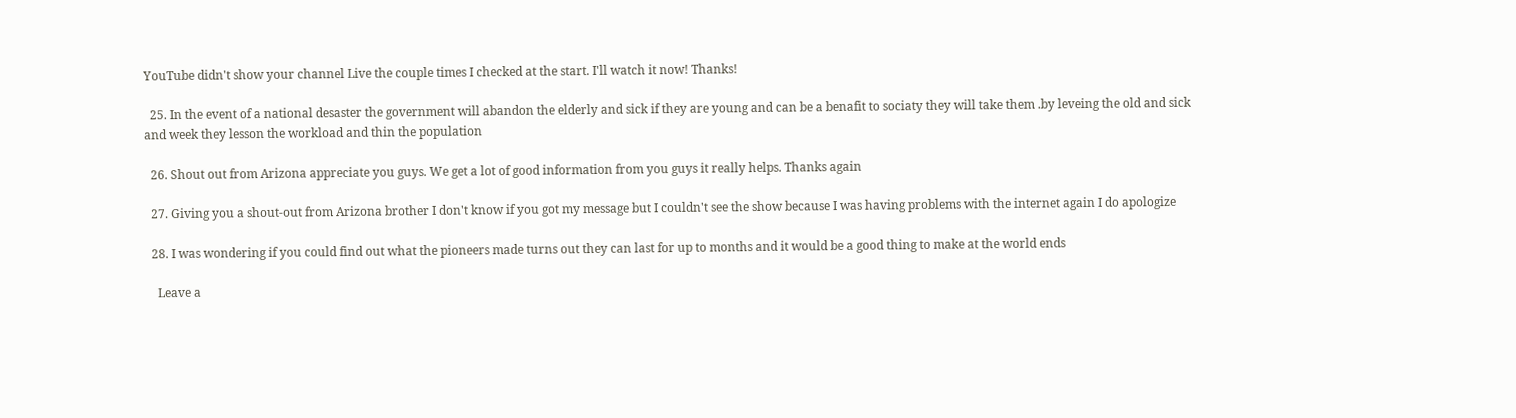YouTube didn't show your channel Live the couple times I checked at the start. I'll watch it now! Thanks!

  25. In the event of a national desaster the government will abandon the elderly and sick if they are young and can be a benafit to sociaty they will take them .by leveing the old and sick and week they lesson the workload and thin the population

  26. Shout out from Arizona appreciate you guys. We get a lot of good information from you guys it really helps. Thanks again

  27. Giving you a shout-out from Arizona brother I don't know if you got my message but I couldn't see the show because I was having problems with the internet again I do apologize

  28. I was wondering if you could find out what the pioneers made turns out they can last for up to months and it would be a good thing to make at the world ends

    Leave a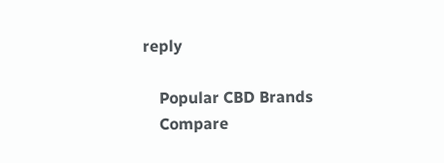reply

    Popular CBD Brands
    Compare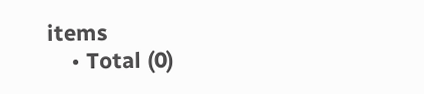items
    • Total (0)